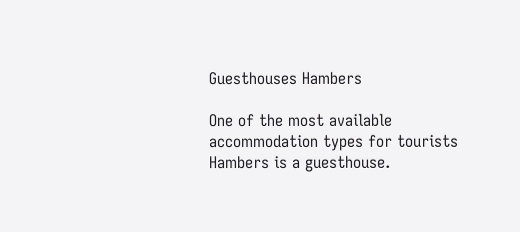Guesthouses Hambers

One of the most available accommodation types for tourists Hambers is a guesthouse.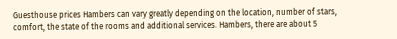Guesthouse prices Hambers can vary greatly depending on the location, number of stars, comfort, the state of the rooms and additional services. Hambers, there are about 5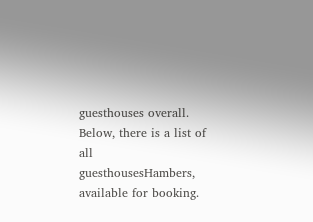guesthouses overall. Below, there is a list of all guesthousesHambers, available for booking.